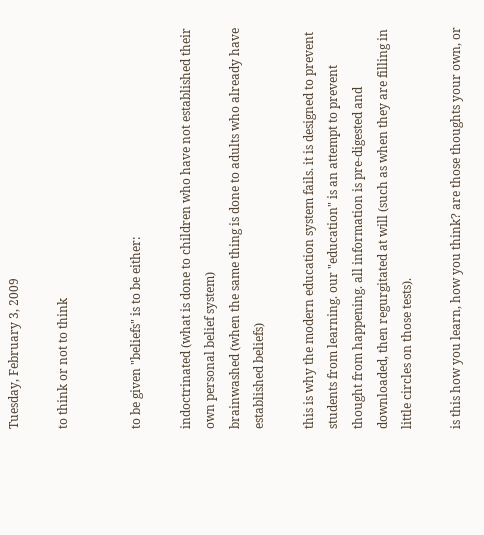Tuesday, February 3, 2009

to think or not to think


to be given "beliefs" is to be either:

indoctrinated (what is done to children who have not established their own personal belief system)
brainwashed (when the same thing is done to adults who already have established beliefs)

this is why the modern education system fails. it is designed to prevent students from learning. our "education" is an attempt to prevent thought from happening. all information is pre-digested and downloaded, then regurgitated at will (such as when they are filling in little circles on those tests).

is this how you learn, how you think? are those thoughts your own, or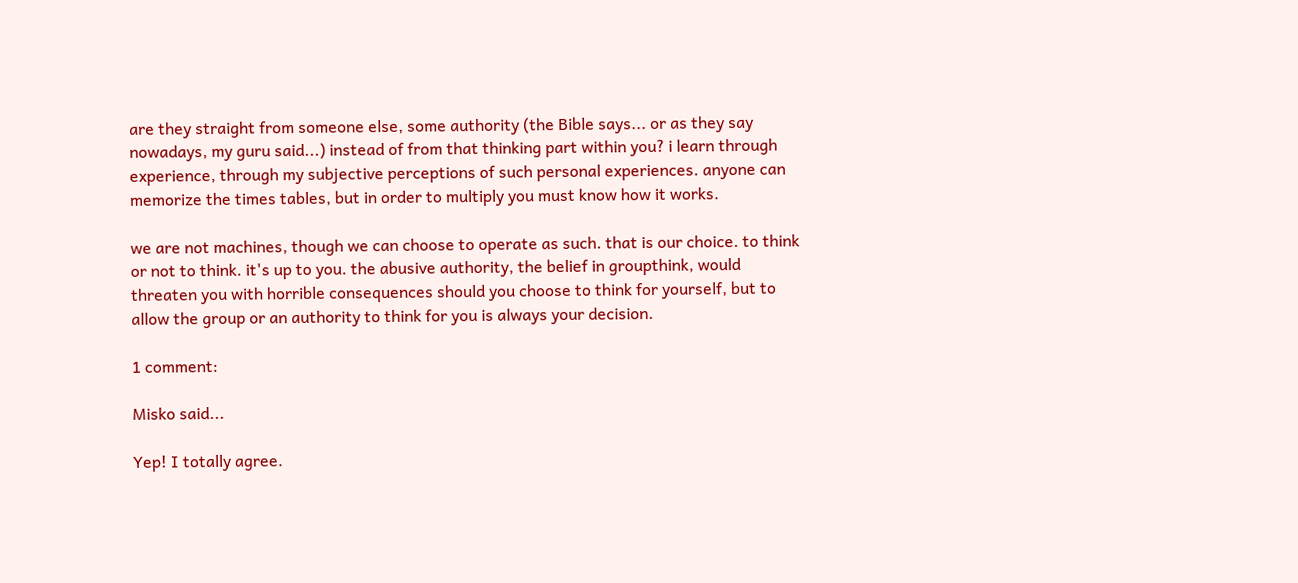are they straight from someone else, some authority (the Bible says... or as they say nowadays, my guru said...) instead of from that thinking part within you? i learn through experience, through my subjective perceptions of such personal experiences. anyone can memorize the times tables, but in order to multiply you must know how it works.

we are not machines, though we can choose to operate as such. that is our choice. to think or not to think. it's up to you. the abusive authority, the belief in groupthink, would threaten you with horrible consequences should you choose to think for yourself, but to allow the group or an authority to think for you is always your decision.

1 comment:

Misko said...

Yep! I totally agree.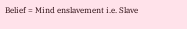Belief = Mind enslavement i.e. Slave